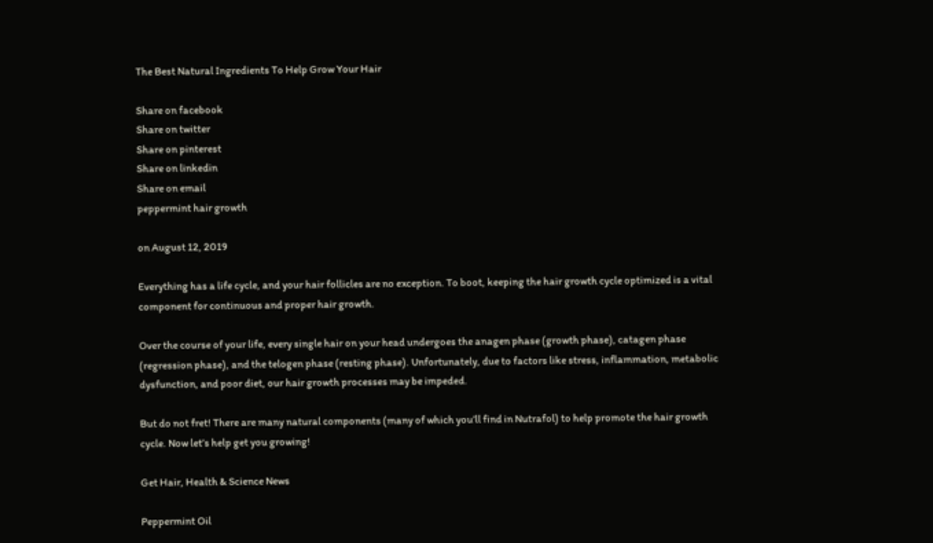The Best Natural Ingredients To Help Grow Your Hair

Share on facebook
Share on twitter
Share on pinterest
Share on linkedin
Share on email
peppermint hair growth

on August 12, 2019

Everything has a life cycle, and your hair follicles are no exception. To boot, keeping the hair growth cycle optimized is a vital component for continuous and proper hair growth.

Over the course of your life, every single hair on your head undergoes the anagen phase (growth phase), catagen phase (regression phase), and the telogen phase (resting phase). Unfortunately, due to factors like stress, inflammation, metabolic dysfunction, and poor diet, our hair growth processes may be impeded.

But do not fret! There are many natural components (many of which you’ll find in Nutrafol) to help promote the hair growth cycle. Now let’s help get you growing!

Get Hair, Health & Science News

Peppermint Oil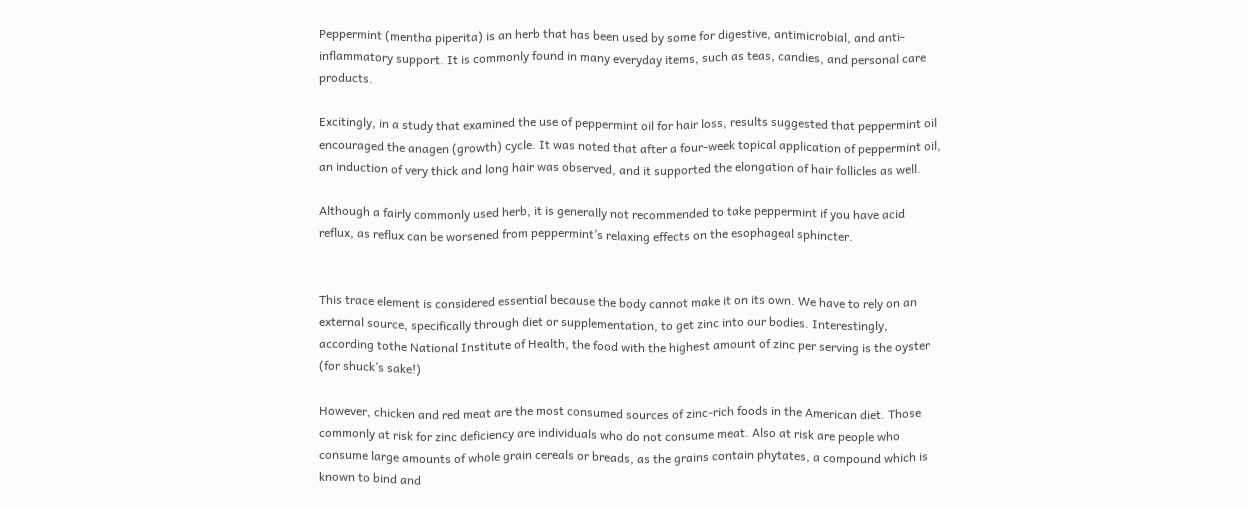Peppermint (mentha piperita) is an herb that has been used by some for digestive, antimicrobial, and anti-inflammatory support. It is commonly found in many everyday items, such as teas, candies, and personal care products.

Excitingly, in a study that examined the use of peppermint oil for hair loss, results suggested that peppermint oil encouraged the anagen (growth) cycle. It was noted that after a four-week topical application of peppermint oil, an induction of very thick and long hair was observed, and it supported the elongation of hair follicles as well.

Although a fairly commonly used herb, it is generally not recommended to take peppermint if you have acid reflux, as reflux can be worsened from peppermint’s relaxing effects on the esophageal sphincter.


This trace element is considered essential because the body cannot make it on its own. We have to rely on an external source, specifically through diet or supplementation, to get zinc into our bodies. Interestingly, according tothe National Institute of Health, the food with the highest amount of zinc per serving is the oyster (for shuck’s sake!)

However, chicken and red meat are the most consumed sources of zinc-rich foods in the American diet. Those commonly at risk for zinc deficiency are individuals who do not consume meat. Also at risk are people who consume large amounts of whole grain cereals or breads, as the grains contain phytates, a compound which is known to bind and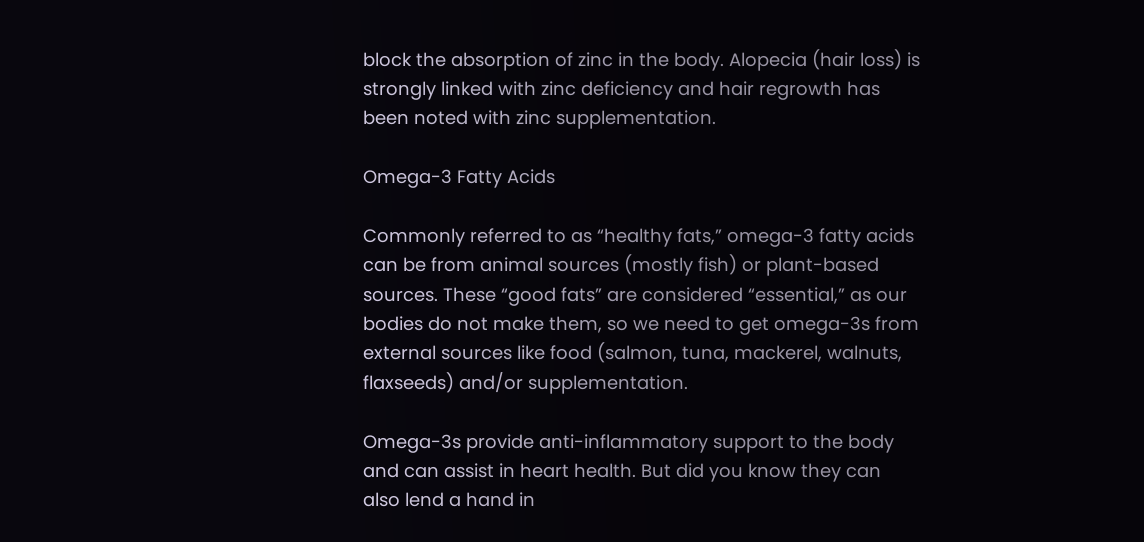block the absorption of zinc in the body. Alopecia (hair loss) is strongly linked with zinc deficiency and hair regrowth has been noted with zinc supplementation.

Omega-3 Fatty Acids

Commonly referred to as “healthy fats,” omega-3 fatty acids can be from animal sources (mostly fish) or plant-based sources. These “good fats” are considered “essential,” as our bodies do not make them, so we need to get omega-3s from external sources like food (salmon, tuna, mackerel, walnuts, flaxseeds) and/or supplementation.

Omega-3s provide anti-inflammatory support to the body and can assist in heart health. But did you know they can also lend a hand in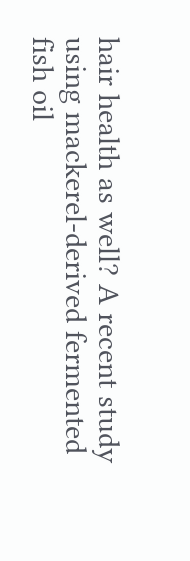hair health as well? A recent study using mackerel-derived fermented fish oil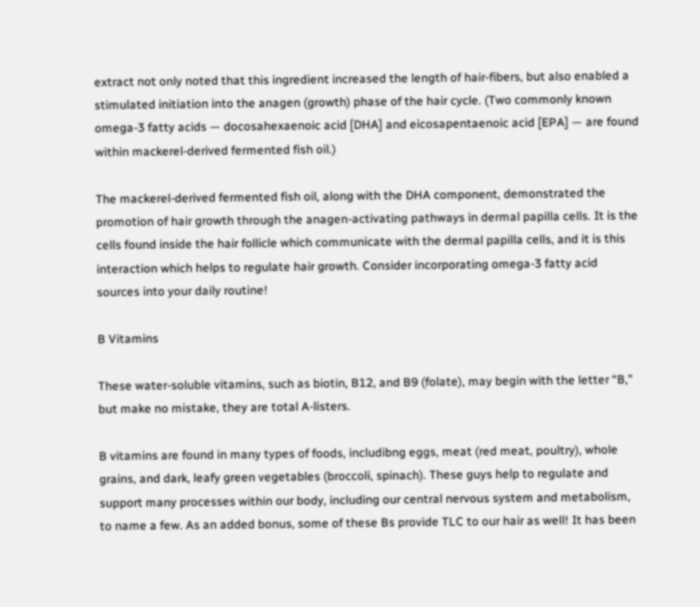extract not only noted that this ingredient increased the length of hair-fibers, but also enabled a stimulated initiation into the anagen (growth) phase of the hair cycle. (Two commonly known omega-3 fatty acids — docosahexaenoic acid [DHA] and eicosapentaenoic acid [EPA] — are found within mackerel-derived fermented fish oil.)

The mackerel-derived fermented fish oil, along with the DHA component, demonstrated the promotion of hair growth through the anagen-activating pathways in dermal papilla cells. It is the cells found inside the hair follicle which communicate with the dermal papilla cells, and it is this interaction which helps to regulate hair growth. Consider incorporating omega-3 fatty acid sources into your daily routine!

B Vitamins

These water-soluble vitamins, such as biotin, B12, and B9 (folate), may begin with the letter “B,” but make no mistake, they are total A-listers.

B vitamins are found in many types of foods, includibng eggs, meat (red meat, poultry), whole grains, and dark, leafy green vegetables (broccoli, spinach). These guys help to regulate and support many processes within our body, including our central nervous system and metabolism, to name a few. As an added bonus, some of these Bs provide TLC to our hair as well! It has been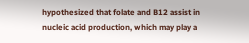hypothesized that folate and B12 assist in nucleic acid production, which may play a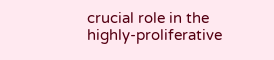crucial role in the highly-proliferative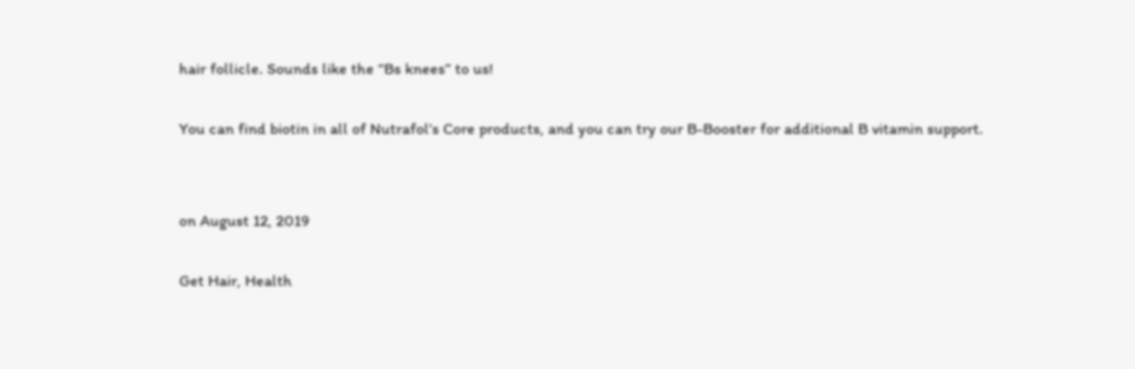hair follicle. Sounds like the “Bs knees” to us!

You can find biotin in all of Nutrafol’s Core products, and you can try our B-Booster for additional B vitamin support.


on August 12, 2019

Get Hair, Health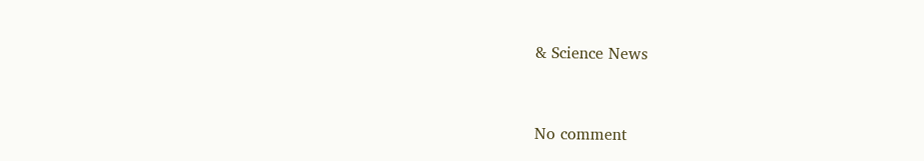& Science News


No comment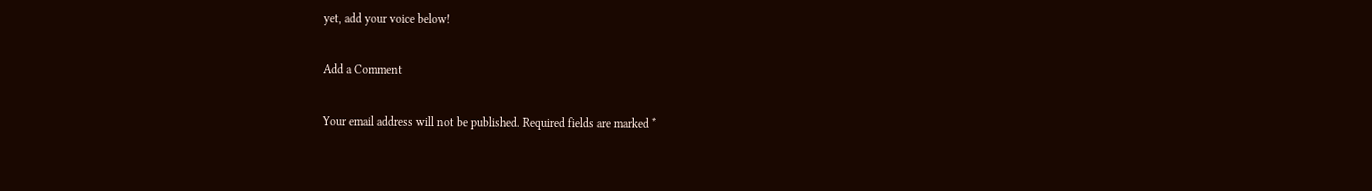yet, add your voice below!

Add a Comment

Your email address will not be published. Required fields are marked *